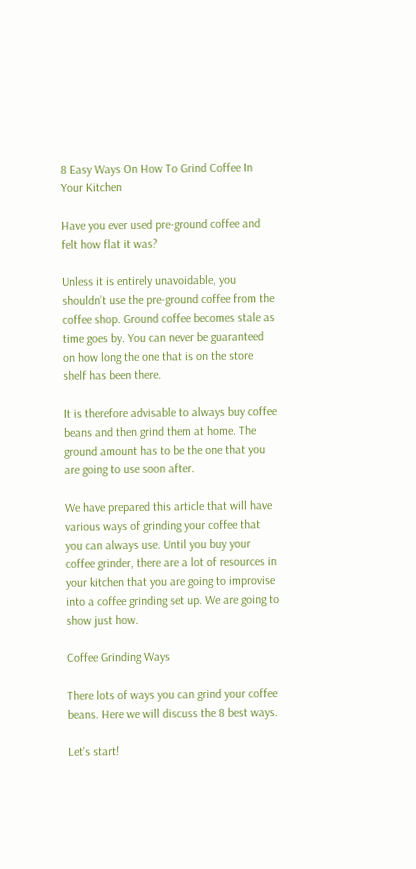8 Easy Ways On How To Grind Coffee In Your Kitchen

Have you ever used pre-ground coffee and felt how flat it was?

Unless it is entirely unavoidable, you shouldn’t use the pre-ground coffee from the coffee shop. Ground coffee becomes stale as time goes by. You can never be guaranteed on how long the one that is on the store shelf has been there.

It is therefore advisable to always buy coffee beans and then grind them at home. The ground amount has to be the one that you are going to use soon after.

We have prepared this article that will have various ways of grinding your coffee that you can always use. Until you buy your coffee grinder, there are a lot of resources in your kitchen that you are going to improvise into a coffee grinding set up. We are going to show just how.

Coffee Grinding Ways

There lots of ways you can grind your coffee beans. Here we will discuss the 8 best ways.

Let’s start!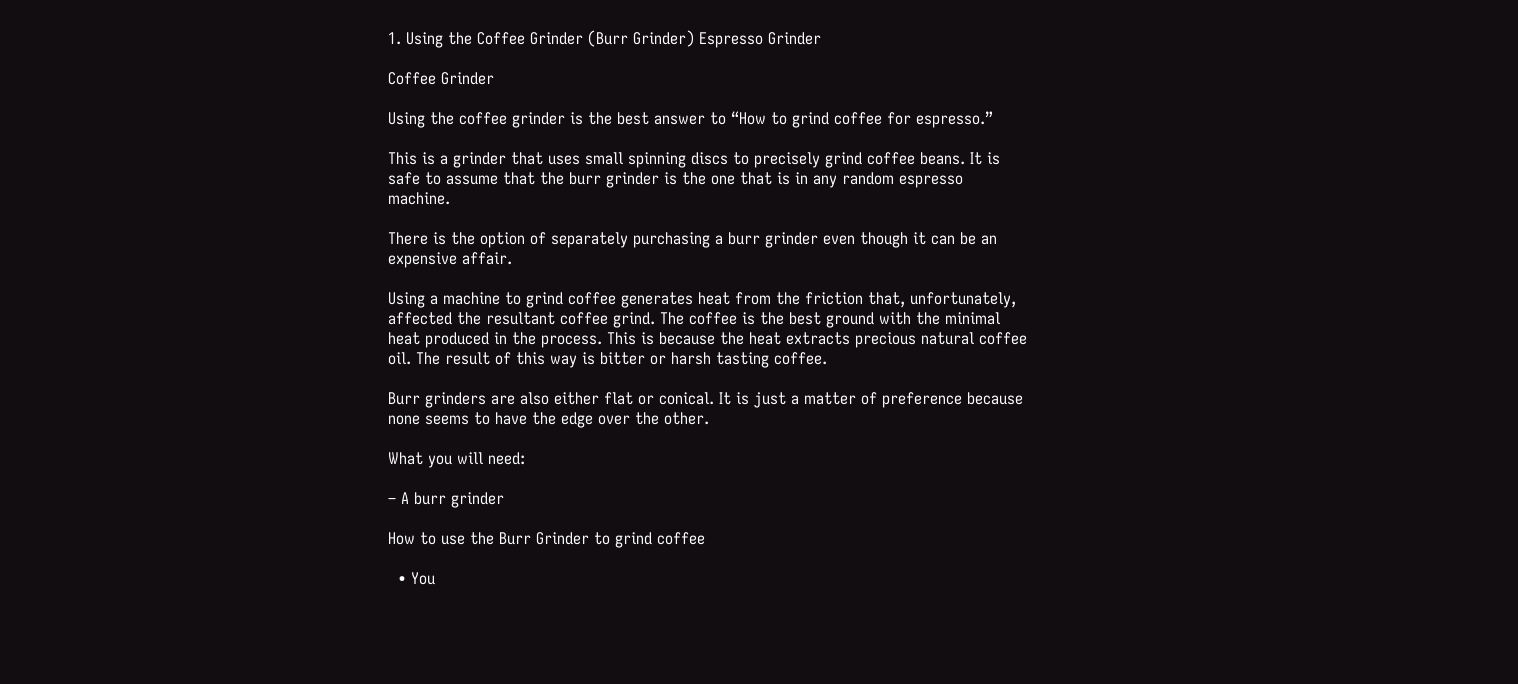1. Using the Coffee Grinder (Burr Grinder) Espresso Grinder

Coffee Grinder

Using the coffee grinder is the best answer to “How to grind coffee for espresso.”

This is a grinder that uses small spinning discs to precisely grind coffee beans. It is safe to assume that the burr grinder is the one that is in any random espresso machine.

There is the option of separately purchasing a burr grinder even though it can be an expensive affair.

Using a machine to grind coffee generates heat from the friction that, unfortunately, affected the resultant coffee grind. The coffee is the best ground with the minimal heat produced in the process. This is because the heat extracts precious natural coffee oil. The result of this way is bitter or harsh tasting coffee.

Burr grinders are also either flat or conical. It is just a matter of preference because none seems to have the edge over the other.

What you will need:

– A burr grinder

How to use the Burr Grinder to grind coffee

  • You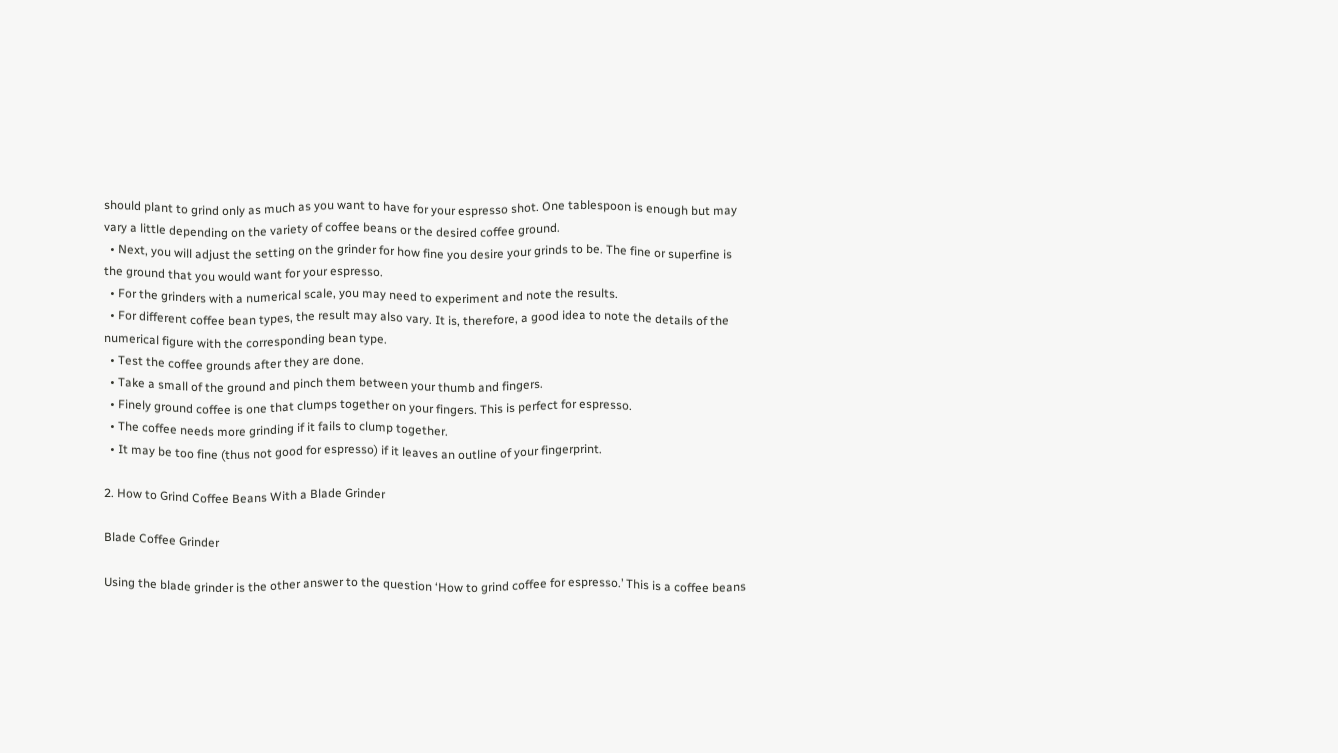should plant to grind only as much as you want to have for your espresso shot. One tablespoon is enough but may vary a little depending on the variety of coffee beans or the desired coffee ground.
  • Next, you will adjust the setting on the grinder for how fine you desire your grinds to be. The fine or superfine is the ground that you would want for your espresso.
  • For the grinders with a numerical scale, you may need to experiment and note the results.
  • For different coffee bean types, the result may also vary. It is, therefore, a good idea to note the details of the numerical figure with the corresponding bean type.
  • Test the coffee grounds after they are done.
  • Take a small of the ground and pinch them between your thumb and fingers.
  • Finely ground coffee is one that clumps together on your fingers. This is perfect for espresso.
  • The coffee needs more grinding if it fails to clump together.
  • It may be too fine (thus not good for espresso) if it leaves an outline of your fingerprint.

2. How to Grind Coffee Beans With a Blade Grinder

Blade Coffee Grinder

Using the blade grinder is the other answer to the question ‘How to grind coffee for espresso.’ This is a coffee beans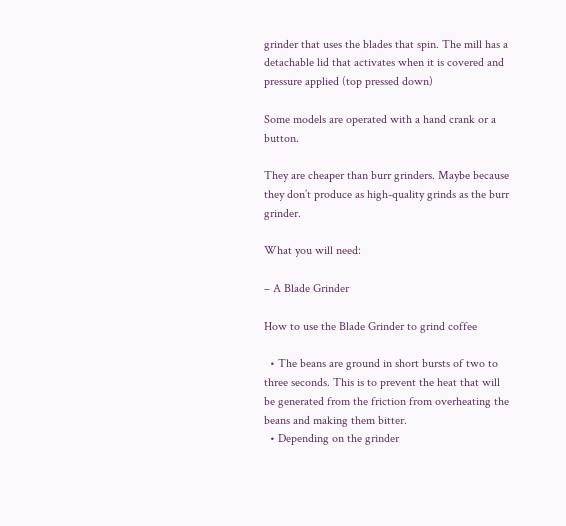grinder that uses the blades that spin. The mill has a detachable lid that activates when it is covered and pressure applied (top pressed down)

Some models are operated with a hand crank or a button.

They are cheaper than burr grinders. Maybe because they don’t produce as high-quality grinds as the burr grinder.

What you will need:

– A Blade Grinder

How to use the Blade Grinder to grind coffee

  • The beans are ground in short bursts of two to three seconds. This is to prevent the heat that will be generated from the friction from overheating the beans and making them bitter.
  • Depending on the grinder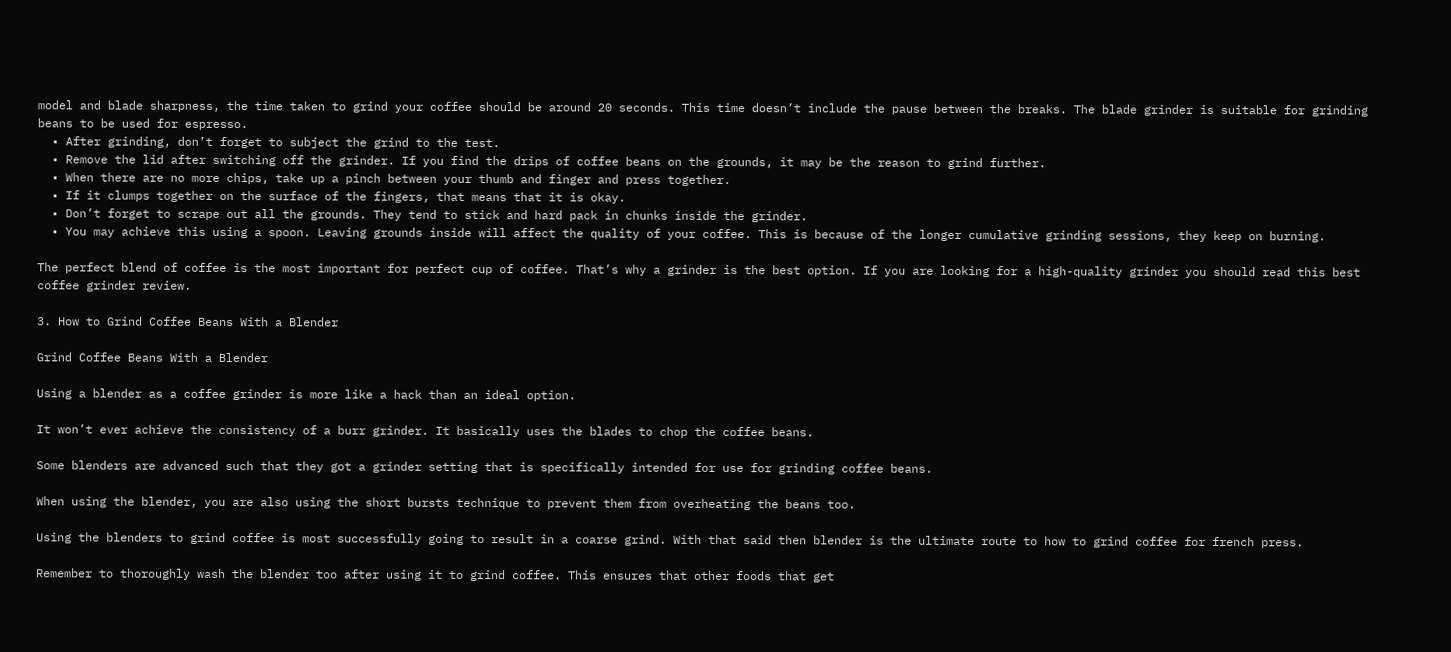model and blade sharpness, the time taken to grind your coffee should be around 20 seconds. This time doesn’t include the pause between the breaks. The blade grinder is suitable for grinding beans to be used for espresso.
  • After grinding, don’t forget to subject the grind to the test.
  • Remove the lid after switching off the grinder. If you find the drips of coffee beans on the grounds, it may be the reason to grind further.
  • When there are no more chips, take up a pinch between your thumb and finger and press together.
  • If it clumps together on the surface of the fingers, that means that it is okay.
  • Don’t forget to scrape out all the grounds. They tend to stick and hard pack in chunks inside the grinder.
  • You may achieve this using a spoon. Leaving grounds inside will affect the quality of your coffee. This is because of the longer cumulative grinding sessions, they keep on burning.

The perfect blend of coffee is the most important for perfect cup of coffee. That’s why a grinder is the best option. If you are looking for a high-quality grinder you should read this best coffee grinder review.

3. How to Grind Coffee Beans With a Blender

Grind Coffee Beans With a Blender

Using a blender as a coffee grinder is more like a hack than an ideal option.

It won’t ever achieve the consistency of a burr grinder. It basically uses the blades to chop the coffee beans.

Some blenders are advanced such that they got a grinder setting that is specifically intended for use for grinding coffee beans.

When using the blender, you are also using the short bursts technique to prevent them from overheating the beans too.

Using the blenders to grind coffee is most successfully going to result in a coarse grind. With that said then blender is the ultimate route to how to grind coffee for french press.

Remember to thoroughly wash the blender too after using it to grind coffee. This ensures that other foods that get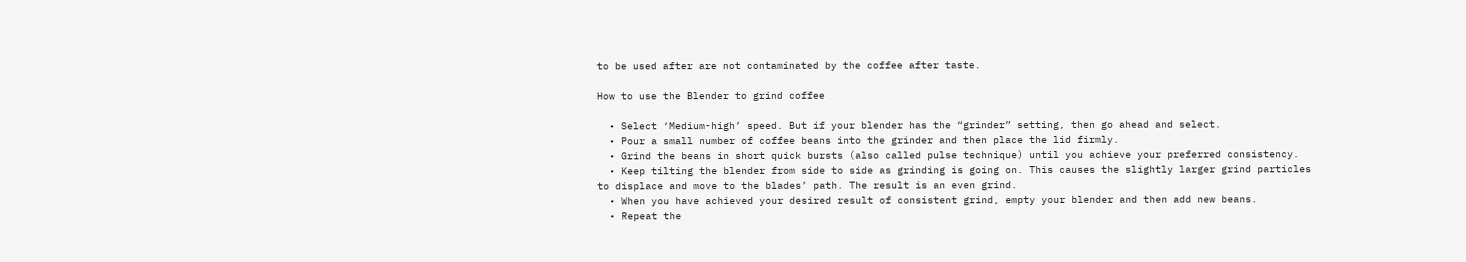to be used after are not contaminated by the coffee after taste.

How to use the Blender to grind coffee

  • Select ‘Medium-high’ speed. But if your blender has the “grinder” setting, then go ahead and select.
  • Pour a small number of coffee beans into the grinder and then place the lid firmly.
  • Grind the beans in short quick bursts (also called pulse technique) until you achieve your preferred consistency.
  • Keep tilting the blender from side to side as grinding is going on. This causes the slightly larger grind particles to displace and move to the blades’ path. The result is an even grind.
  • When you have achieved your desired result of consistent grind, empty your blender and then add new beans.
  • Repeat the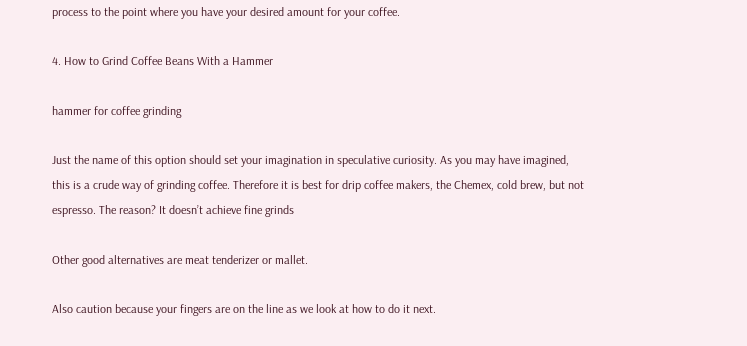process to the point where you have your desired amount for your coffee.

4. How to Grind Coffee Beans With a Hammer

hammer for coffee grinding

Just the name of this option should set your imagination in speculative curiosity. As you may have imagined, this is a crude way of grinding coffee. Therefore it is best for drip coffee makers, the Chemex, cold brew, but not espresso. The reason? It doesn’t achieve fine grinds

Other good alternatives are meat tenderizer or mallet.

Also caution because your fingers are on the line as we look at how to do it next.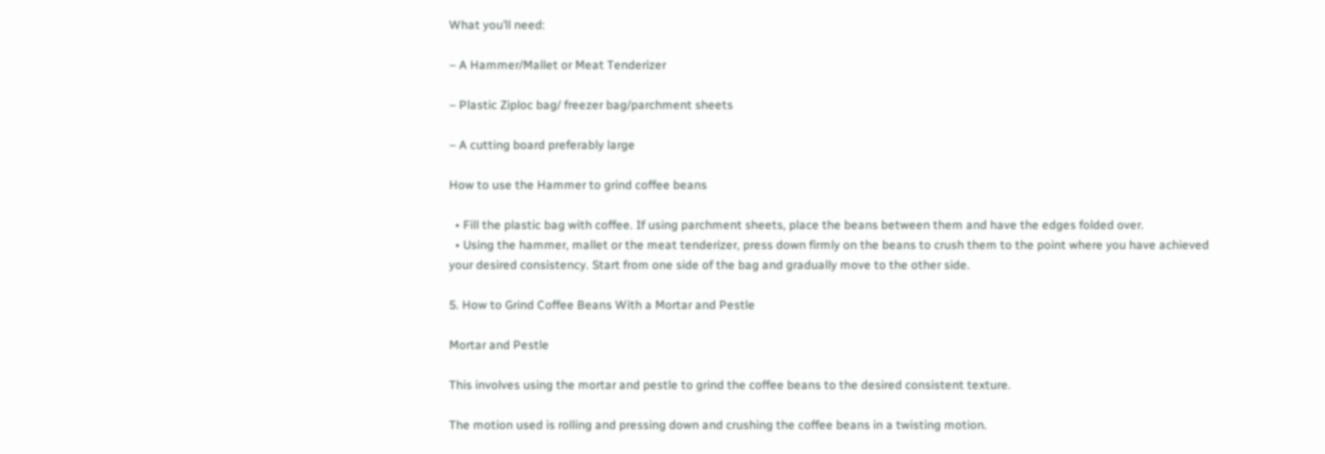What you’ll need:

– A Hammer/Mallet or Meat Tenderizer

– Plastic Ziploc bag/ freezer bag/parchment sheets

– A cutting board preferably large

How to use the Hammer to grind coffee beans

  • Fill the plastic bag with coffee. If using parchment sheets, place the beans between them and have the edges folded over.
  • Using the hammer, mallet or the meat tenderizer, press down firmly on the beans to crush them to the point where you have achieved your desired consistency. Start from one side of the bag and gradually move to the other side.

5. How to Grind Coffee Beans With a Mortar and Pestle

Mortar and Pestle

This involves using the mortar and pestle to grind the coffee beans to the desired consistent texture.

The motion used is rolling and pressing down and crushing the coffee beans in a twisting motion.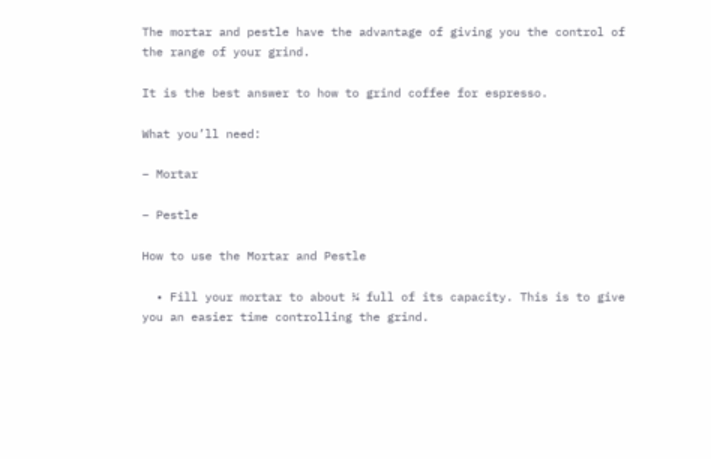The mortar and pestle have the advantage of giving you the control of the range of your grind.

It is the best answer to how to grind coffee for espresso.

What you’ll need:

– Mortar

– Pestle

How to use the Mortar and Pestle

  • Fill your mortar to about ¼ full of its capacity. This is to give you an easier time controlling the grind.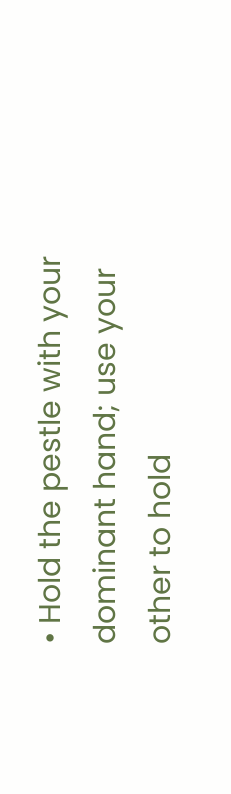• Hold the pestle with your dominant hand; use your other to hold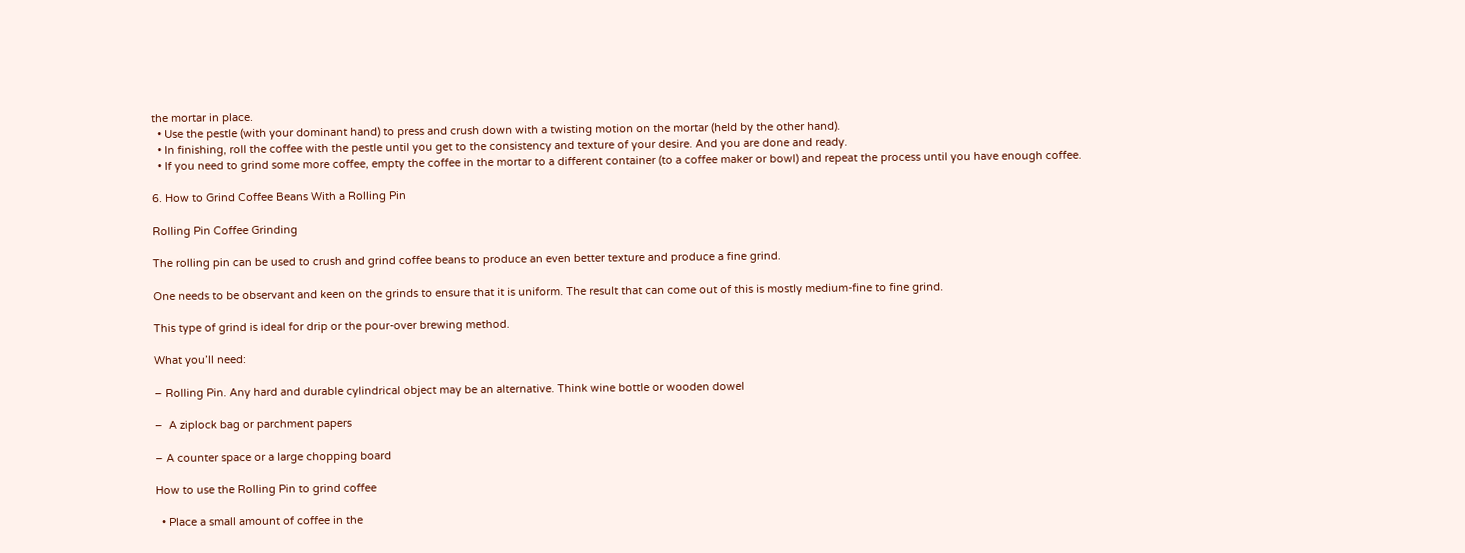the mortar in place.
  • Use the pestle (with your dominant hand) to press and crush down with a twisting motion on the mortar (held by the other hand).
  • In finishing, roll the coffee with the pestle until you get to the consistency and texture of your desire. And you are done and ready.
  • If you need to grind some more coffee, empty the coffee in the mortar to a different container (to a coffee maker or bowl) and repeat the process until you have enough coffee.

6. How to Grind Coffee Beans With a Rolling Pin

Rolling Pin Coffee Grinding

The rolling pin can be used to crush and grind coffee beans to produce an even better texture and produce a fine grind.

One needs to be observant and keen on the grinds to ensure that it is uniform. The result that can come out of this is mostly medium-fine to fine grind.

This type of grind is ideal for drip or the pour-over brewing method.

What you’ll need:

– Rolling Pin. Any hard and durable cylindrical object may be an alternative. Think wine bottle or wooden dowel

–  A ziplock bag or parchment papers

– A counter space or a large chopping board

How to use the Rolling Pin to grind coffee

  • Place a small amount of coffee in the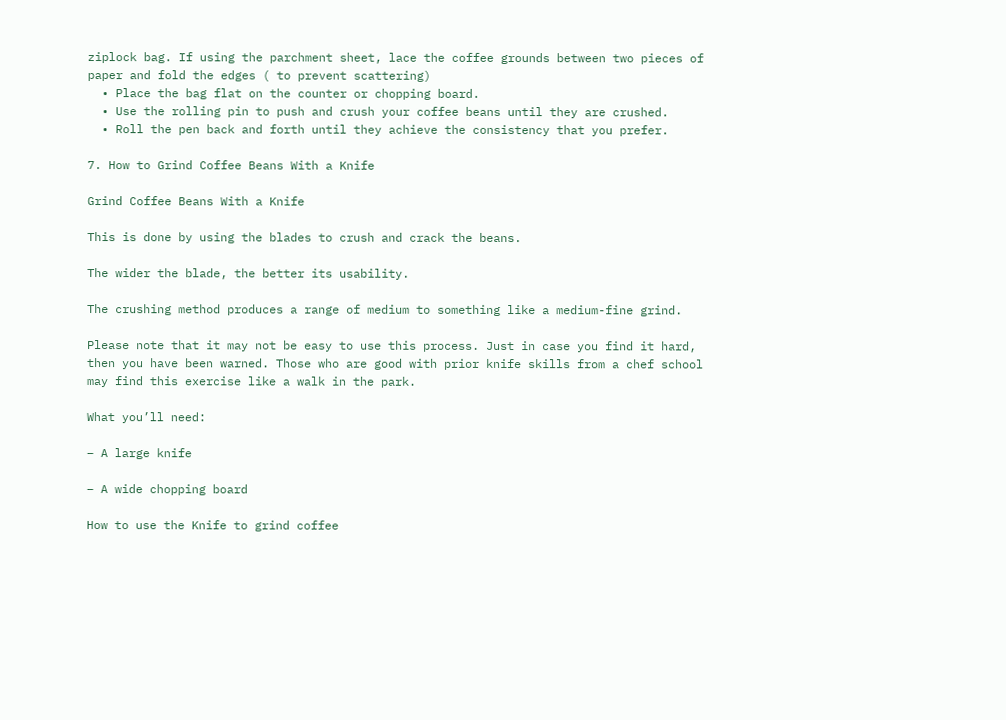ziplock bag. If using the parchment sheet, lace the coffee grounds between two pieces of paper and fold the edges ( to prevent scattering)
  • Place the bag flat on the counter or chopping board.
  • Use the rolling pin to push and crush your coffee beans until they are crushed.
  • Roll the pen back and forth until they achieve the consistency that you prefer.

7. How to Grind Coffee Beans With a Knife

Grind Coffee Beans With a Knife

This is done by using the blades to crush and crack the beans.

The wider the blade, the better its usability.

The crushing method produces a range of medium to something like a medium-fine grind.

Please note that it may not be easy to use this process. Just in case you find it hard, then you have been warned. Those who are good with prior knife skills from a chef school may find this exercise like a walk in the park.

What you’ll need:

– A large knife

– A wide chopping board

How to use the Knife to grind coffee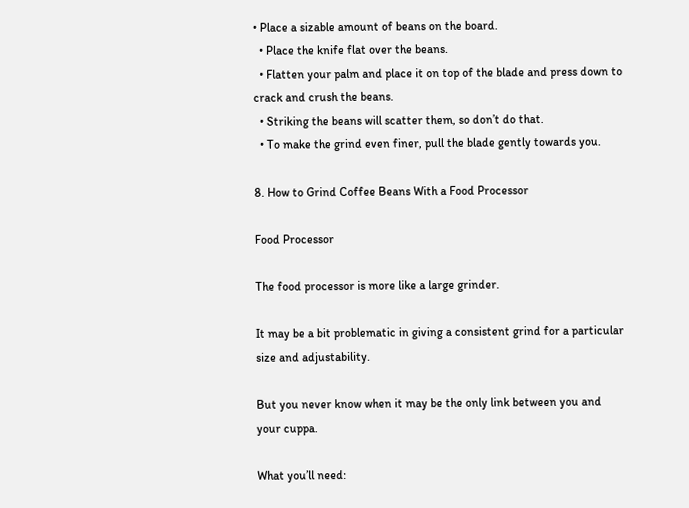• Place a sizable amount of beans on the board.
  • Place the knife flat over the beans.
  • Flatten your palm and place it on top of the blade and press down to crack and crush the beans.
  • Striking the beans will scatter them, so don’t do that.
  • To make the grind even finer, pull the blade gently towards you.

8. How to Grind Coffee Beans With a Food Processor

Food Processor

The food processor is more like a large grinder.

It may be a bit problematic in giving a consistent grind for a particular size and adjustability.

But you never know when it may be the only link between you and your cuppa.

What you’ll need: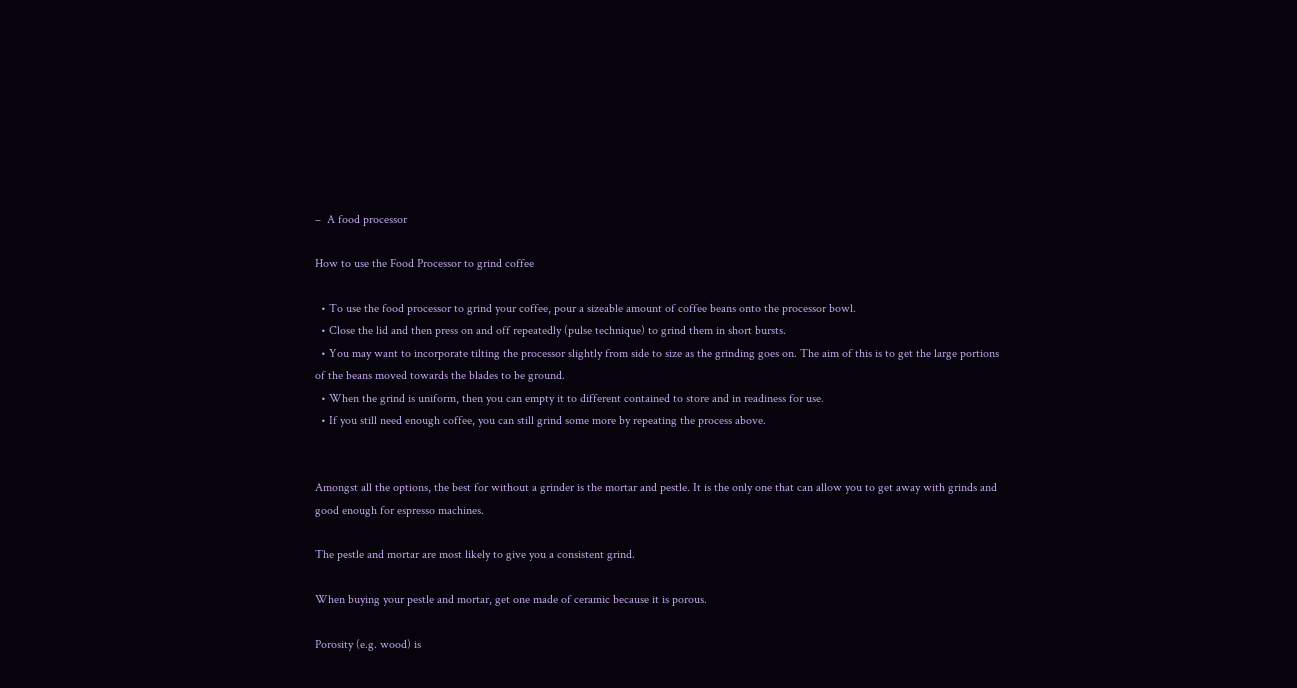–  A food processor

How to use the Food Processor to grind coffee

  • To use the food processor to grind your coffee, pour a sizeable amount of coffee beans onto the processor bowl.
  • Close the lid and then press on and off repeatedly (pulse technique) to grind them in short bursts.
  • You may want to incorporate tilting the processor slightly from side to size as the grinding goes on. The aim of this is to get the large portions of the beans moved towards the blades to be ground.
  • When the grind is uniform, then you can empty it to different contained to store and in readiness for use.
  • If you still need enough coffee, you can still grind some more by repeating the process above.


Amongst all the options, the best for without a grinder is the mortar and pestle. It is the only one that can allow you to get away with grinds and good enough for espresso machines.

The pestle and mortar are most likely to give you a consistent grind.

When buying your pestle and mortar, get one made of ceramic because it is porous.

Porosity (e.g. wood) is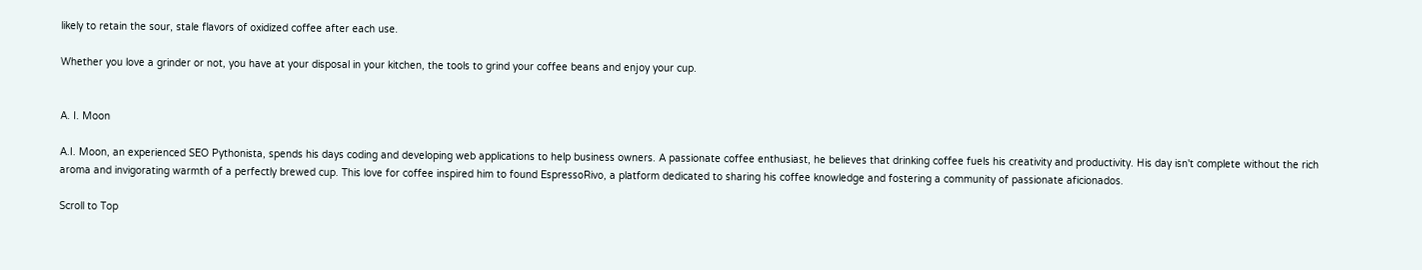likely to retain the sour, stale flavors of oxidized coffee after each use.

Whether you love a grinder or not, you have at your disposal in your kitchen, the tools to grind your coffee beans and enjoy your cup.


A. I. Moon

A.I. Moon, an experienced SEO Pythonista, spends his days coding and developing web applications to help business owners. A passionate coffee enthusiast, he believes that drinking coffee fuels his creativity and productivity. His day isn't complete without the rich aroma and invigorating warmth of a perfectly brewed cup. This love for coffee inspired him to found EspressoRivo, a platform dedicated to sharing his coffee knowledge and fostering a community of passionate aficionados.

Scroll to Top